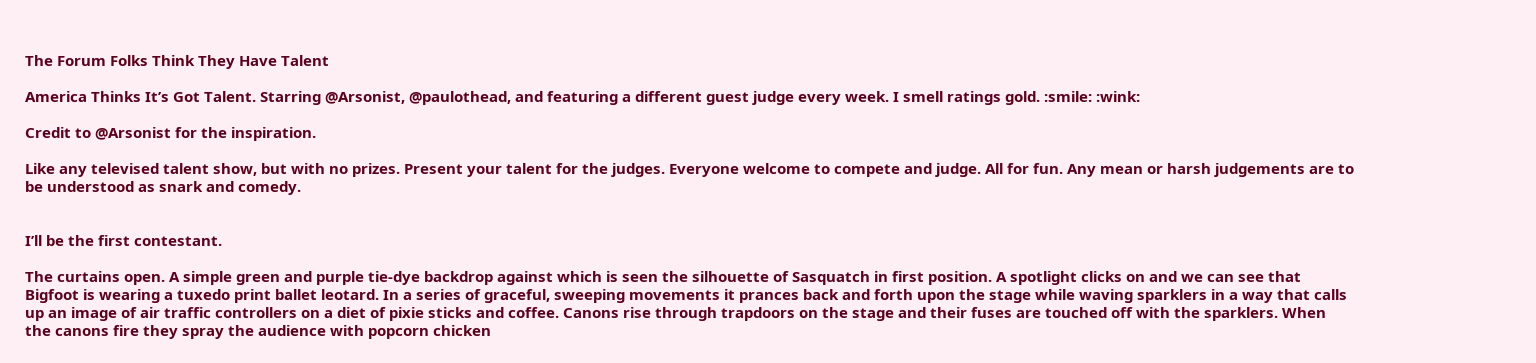The Forum Folks Think They Have Talent

America Thinks It’s Got Talent. Starring @Arsonist, @paulothead, and featuring a different guest judge every week. I smell ratings gold. :smile: :wink:

Credit to @Arsonist for the inspiration.

Like any televised talent show, but with no prizes. Present your talent for the judges. Everyone welcome to compete and judge. All for fun. Any mean or harsh judgements are to be understood as snark and comedy.


I’ll be the first contestant.

The curtains open. A simple green and purple tie-dye backdrop against which is seen the silhouette of Sasquatch in first position. A spotlight clicks on and we can see that Bigfoot is wearing a tuxedo print ballet leotard. In a series of graceful, sweeping movements it prances back and forth upon the stage while waving sparklers in a way that calls up an image of air traffic controllers on a diet of pixie sticks and coffee. Canons rise through trapdoors on the stage and their fuses are touched off with the sparklers. When the canons fire they spray the audience with popcorn chicken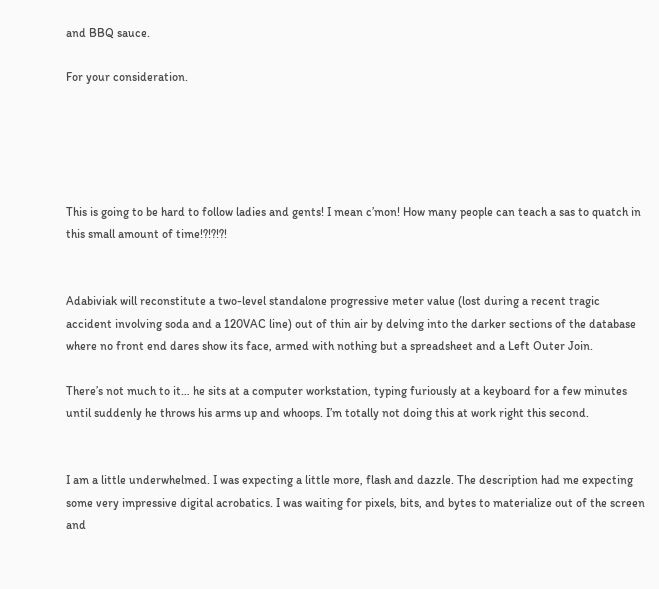and BBQ sauce.

For your consideration.





This is going to be hard to follow ladies and gents! I mean c’mon! How many people can teach a sas to quatch in this small amount of time!?!?!?!


Adabiviak will reconstitute a two-level standalone progressive meter value (lost during a recent tragic accident involving soda and a 120VAC line) out of thin air by delving into the darker sections of the database where no front end dares show its face, armed with nothing but a spreadsheet and a Left Outer Join.

There’s not much to it… he sits at a computer workstation, typing furiously at a keyboard for a few minutes until suddenly he throws his arms up and whoops. I’m totally not doing this at work right this second.


I am a little underwhelmed. I was expecting a little more, flash and dazzle. The description had me expecting some very impressive digital acrobatics. I was waiting for pixels, bits, and bytes to materialize out of the screen and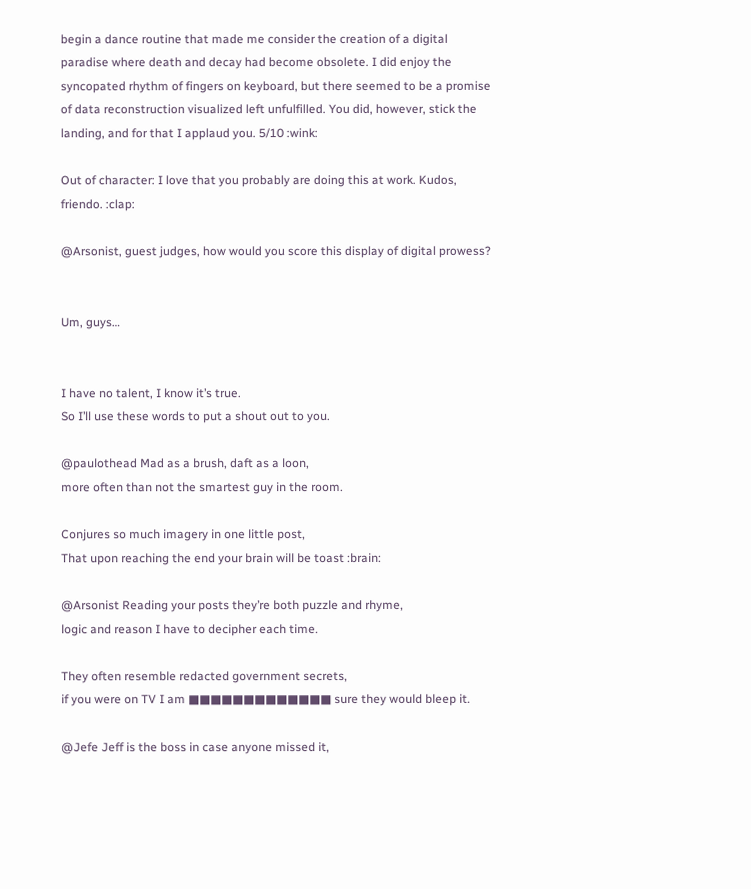begin a dance routine that made me consider the creation of a digital paradise where death and decay had become obsolete. I did enjoy the syncopated rhythm of fingers on keyboard, but there seemed to be a promise of data reconstruction visualized left unfulfilled. You did, however, stick the landing, and for that I applaud you. 5/10 :wink:

Out of character: I love that you probably are doing this at work. Kudos, friendo. :clap:

@Arsonist, guest judges, how would you score this display of digital prowess?


Um, guys…


I have no talent, I know it’s true.
So I’ll use these words to put a shout out to you.

@paulothead Mad as a brush, daft as a loon,
more often than not the smartest guy in the room.

Conjures so much imagery in one little post,
That upon reaching the end your brain will be toast :brain:

@Arsonist Reading your posts they’re both puzzle and rhyme,
logic and reason I have to decipher each time.

They often resemble redacted government secrets,
if you were on TV I am ■■■■■■■■■■■■■ sure they would bleep it.

@Jefe Jeff is the boss in case anyone missed it,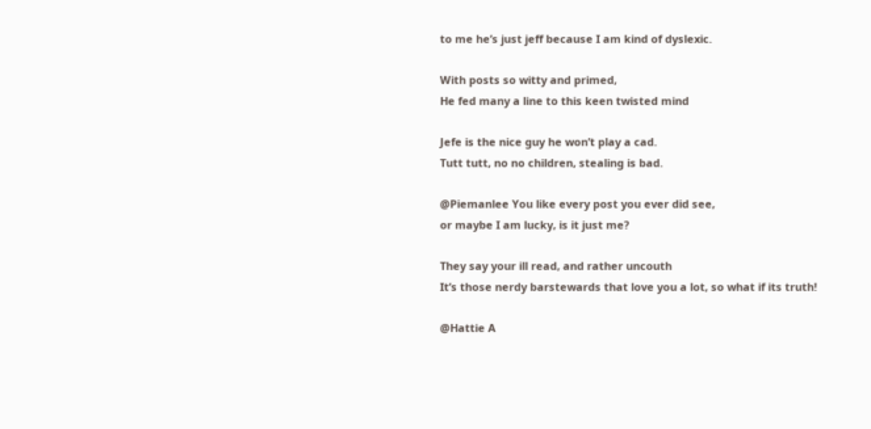to me he’s just jeff because I am kind of dyslexic.

With posts so witty and primed,
He fed many a line to this keen twisted mind

Jefe is the nice guy he won’t play a cad.
Tutt tutt, no no children, stealing is bad.

@Piemanlee You like every post you ever did see,
or maybe I am lucky, is it just me?

They say your ill read, and rather uncouth
It’s those nerdy barstewards that love you a lot, so what if its truth!

@Hattie A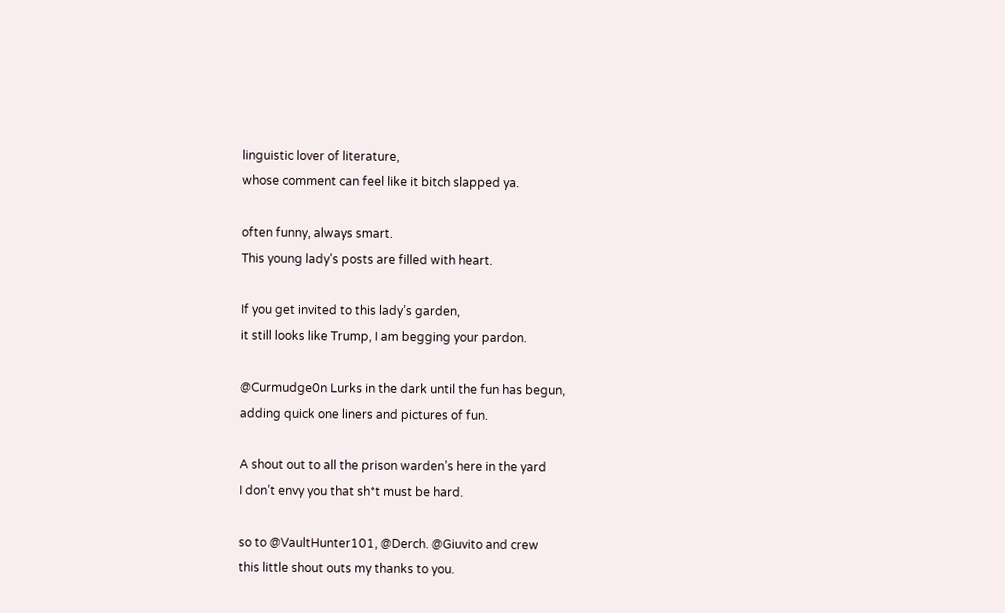linguistic lover of literature,
whose comment can feel like it bitch slapped ya.

often funny, always smart.
This young lady’s posts are filled with heart.

If you get invited to this lady’s garden,
it still looks like Trump, I am begging your pardon.

@Curmudge0n Lurks in the dark until the fun has begun,
adding quick one liners and pictures of fun.

A shout out to all the prison warden’s here in the yard
I don’t envy you that sh*t must be hard.

so to @VaultHunter101, @Derch. @Giuvito and crew
this little shout outs my thanks to you.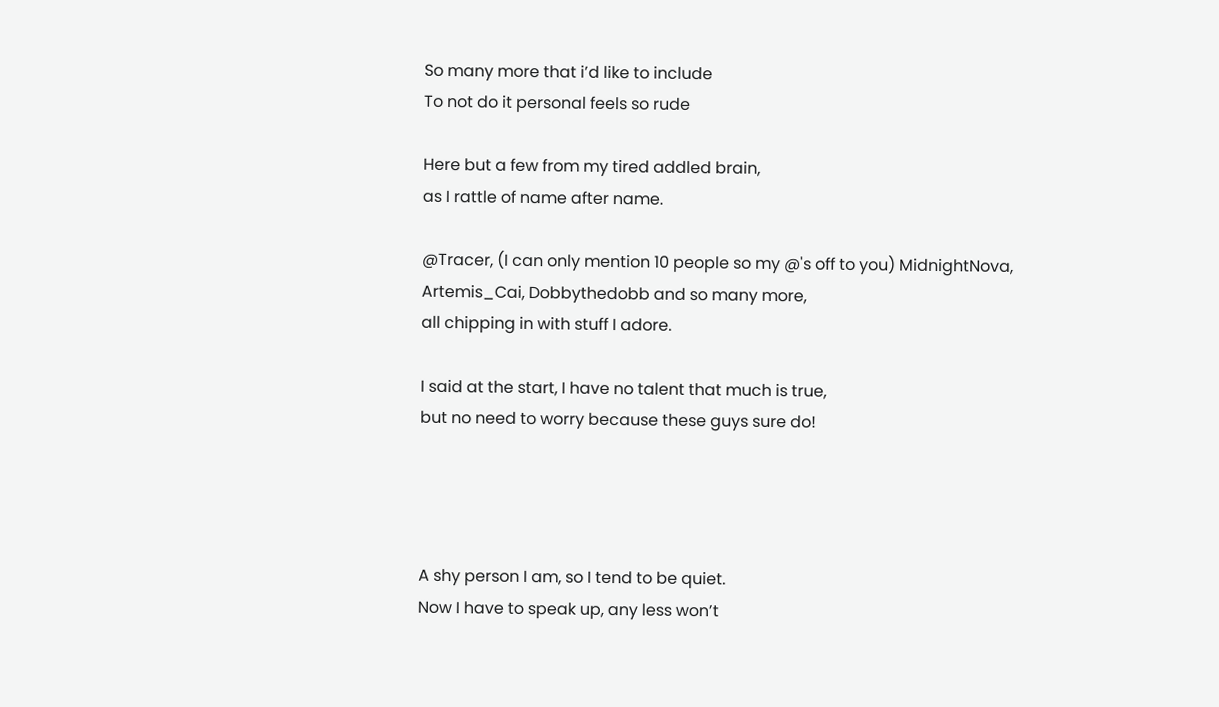So many more that i’d like to include
To not do it personal feels so rude

Here but a few from my tired addled brain,
as I rattle of name after name.

@Tracer, (I can only mention 10 people so my @'s off to you) MidnightNova, Artemis_Cai, Dobbythedobb and so many more,
all chipping in with stuff I adore.

I said at the start, I have no talent that much is true,
but no need to worry because these guys sure do!




A shy person I am, so I tend to be quiet.
Now I have to speak up, any less won’t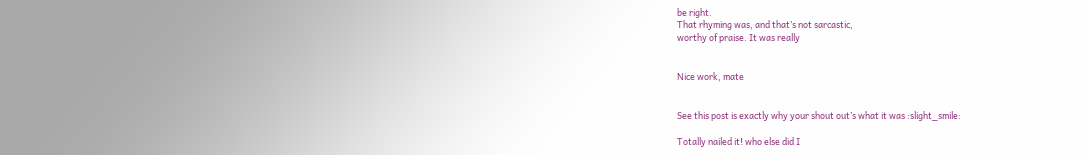be right.
That rhyming was, and that’s not sarcastic,
worthy of praise. It was really


Nice work, mate


See this post is exactly why your shout out’s what it was :slight_smile:

Totally nailed it! who else did I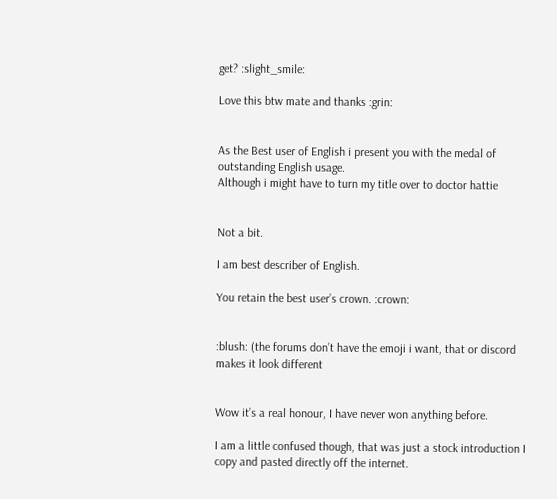get? :slight_smile:

Love this btw mate and thanks :grin:


As the Best user of English i present you with the medal of outstanding English usage.
Although i might have to turn my title over to doctor hattie


Not a bit.

I am best describer of English.

You retain the best user’s crown. :crown:


:blush: (the forums don’t have the emoji i want, that or discord makes it look different


Wow it’s a real honour, I have never won anything before.

I am a little confused though, that was just a stock introduction I copy and pasted directly off the internet.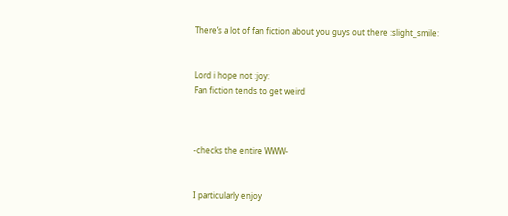There’s a lot of fan fiction about you guys out there :slight_smile:


Lord i hope not :joy:
Fan fiction tends to get weird



-checks the entire WWW-


I particularly enjoy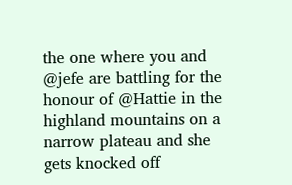the one where you and @jefe are battling for the honour of @Hattie in the highland mountains on a narrow plateau and she gets knocked off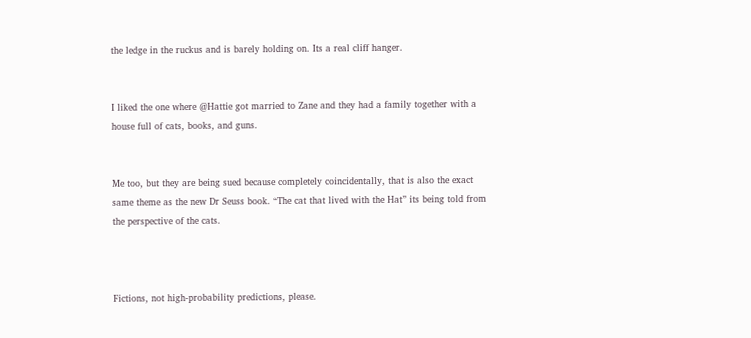the ledge in the ruckus and is barely holding on. Its a real cliff hanger.


I liked the one where @Hattie got married to Zane and they had a family together with a house full of cats, books, and guns.


Me too, but they are being sued because completely coincidentally, that is also the exact same theme as the new Dr Seuss book. “The cat that lived with the Hat” its being told from the perspective of the cats.



Fictions, not high-probability predictions, please.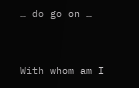… do go on …


With whom am I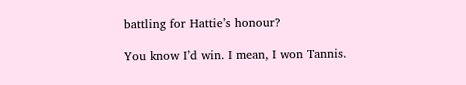battling for Hattie’s honour?

You know I’d win. I mean, I won Tannis.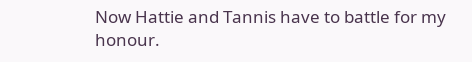Now Hattie and Tannis have to battle for my honour.